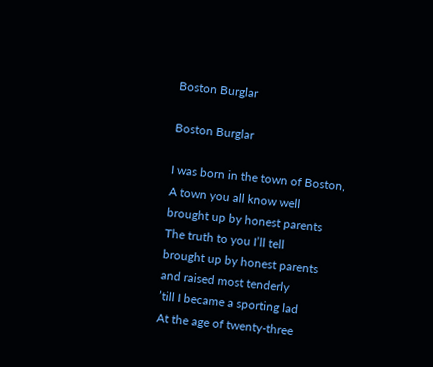Boston Burglar

Boston Burglar

I was born in the town of Boston,
A town you all know well
brought up by honest parents
The truth to you I’ll tell
brought up by honest parents
and raised most tenderly
’till I became a sporting lad
At the age of twenty-three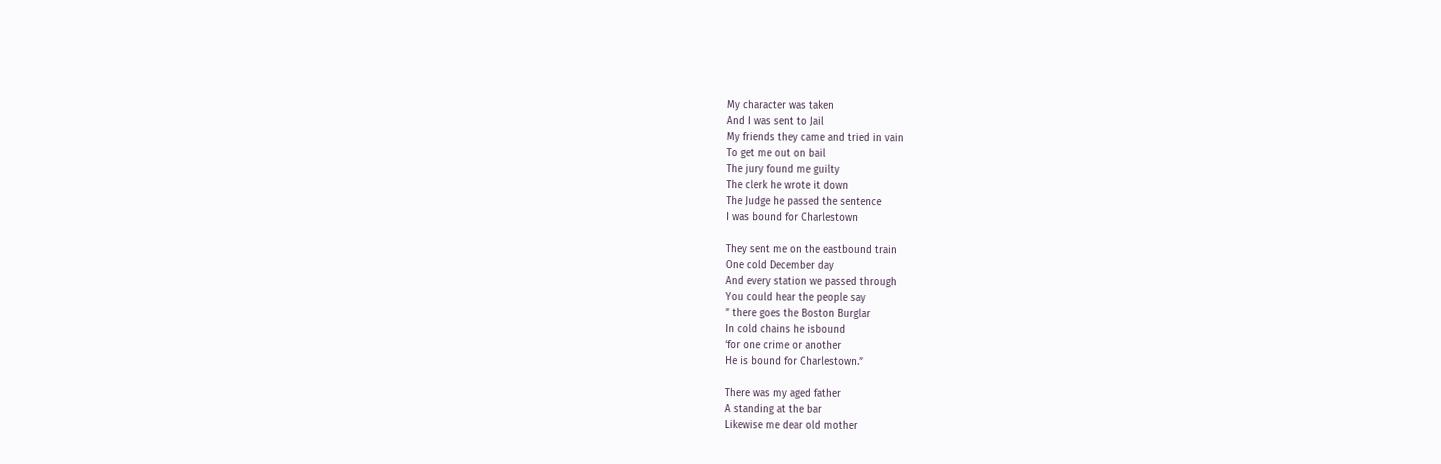My character was taken
And I was sent to Jail
My friends they came and tried in vain
To get me out on bail
The jury found me guilty
The clerk he wrote it down
The Judge he passed the sentence
I was bound for Charlestown

They sent me on the eastbound train
One cold December day
And every station we passed through
You could hear the people say
” there goes the Boston Burglar
In cold chains he isbound
‘for one crime or another
He is bound for Charlestown.”

There was my aged father
A standing at the bar
Likewise me dear old mother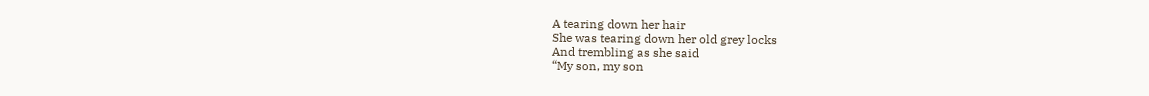A tearing down her hair
She was tearing down her old grey locks
And trembling as she said
“My son, my son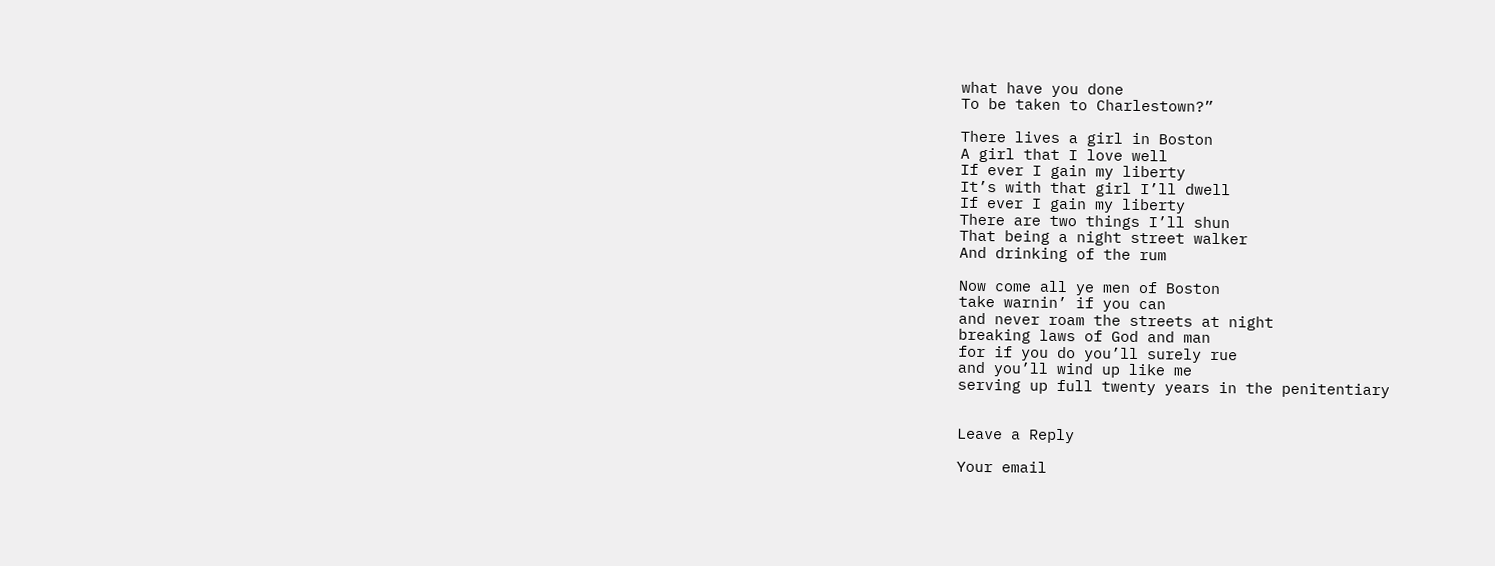what have you done
To be taken to Charlestown?”

There lives a girl in Boston
A girl that I love well
If ever I gain my liberty
It’s with that girl I’ll dwell
If ever I gain my liberty
There are two things I’ll shun
That being a night street walker
And drinking of the rum

Now come all ye men of Boston
take warnin’ if you can
and never roam the streets at night
breaking laws of God and man
for if you do you’ll surely rue
and you’ll wind up like me
serving up full twenty years in the penitentiary


Leave a Reply

Your email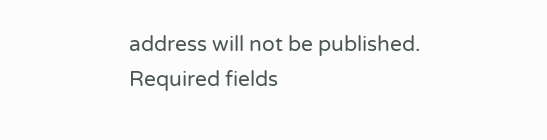address will not be published. Required fields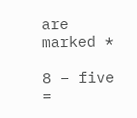are marked *

8 − five =